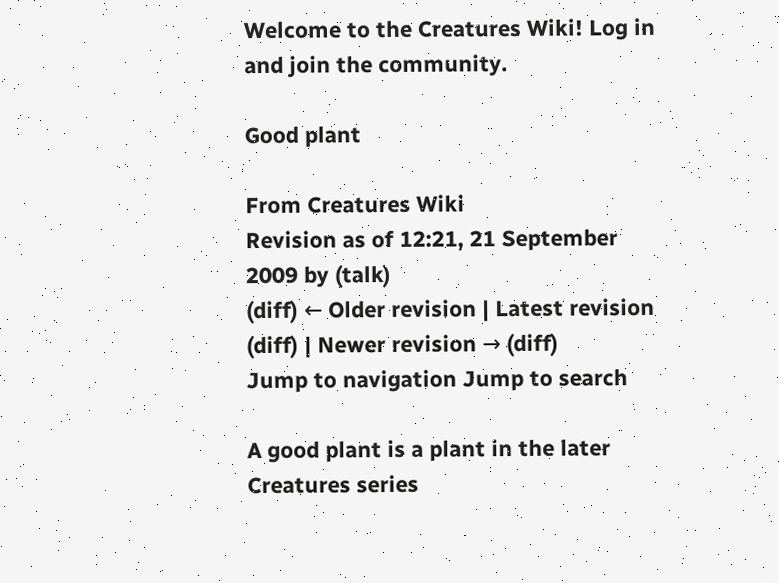Welcome to the Creatures Wiki! Log in and join the community.

Good plant

From Creatures Wiki
Revision as of 12:21, 21 September 2009 by (talk)
(diff) ← Older revision | Latest revision (diff) | Newer revision → (diff)
Jump to navigation Jump to search

A good plant is a plant in the later Creatures series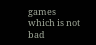games which is not bad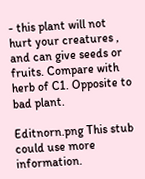- this plant will not hurt your creatures , and can give seeds or fruits. Compare with herb of C1. Opposite to bad plant.

Editnorn.png This stub could use more information.